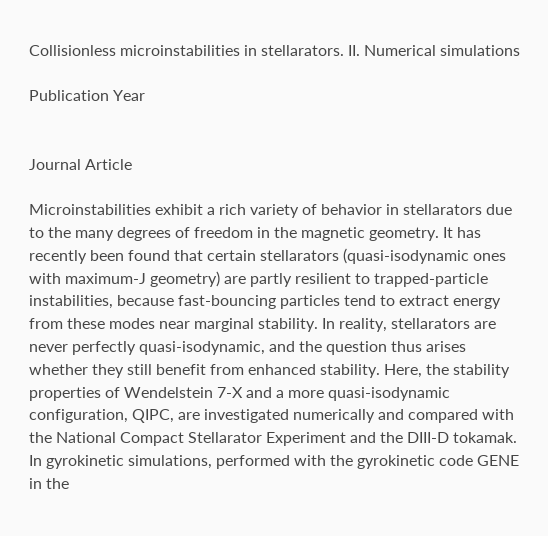Collisionless microinstabilities in stellarators. II. Numerical simulations

Publication Year


Journal Article

Microinstabilities exhibit a rich variety of behavior in stellarators due to the many degrees of freedom in the magnetic geometry. It has recently been found that certain stellarators (quasi-isodynamic ones with maximum-J geometry) are partly resilient to trapped-particle instabilities, because fast-bouncing particles tend to extract energy from these modes near marginal stability. In reality, stellarators are never perfectly quasi-isodynamic, and the question thus arises whether they still benefit from enhanced stability. Here, the stability properties of Wendelstein 7-X and a more quasi-isodynamic configuration, QIPC, are investigated numerically and compared with the National Compact Stellarator Experiment and the DIII-D tokamak. In gyrokinetic simulations, performed with the gyrokinetic code GENE in the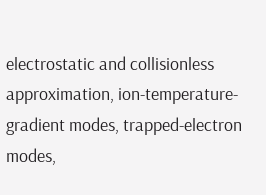electrostatic and collisionless approximation, ion-temperature-gradient modes, trapped-electron modes,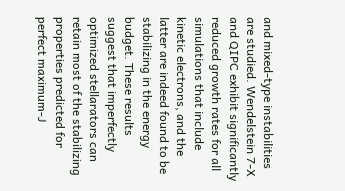and mixed-type instabilities are studied. Wendelstein 7-X and QIPC exhibit significantly reduced growth rates for all simulations that include kinetic electrons, and the latter are indeed found to be stabilizing in the energy budget. These results suggest that imperfectly optimized stellarators can retain most of the stabilizing properties predicted for perfect maximum-J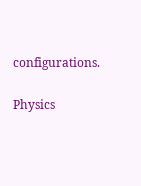configurations.

Physics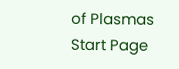of Plasmas
Start Page